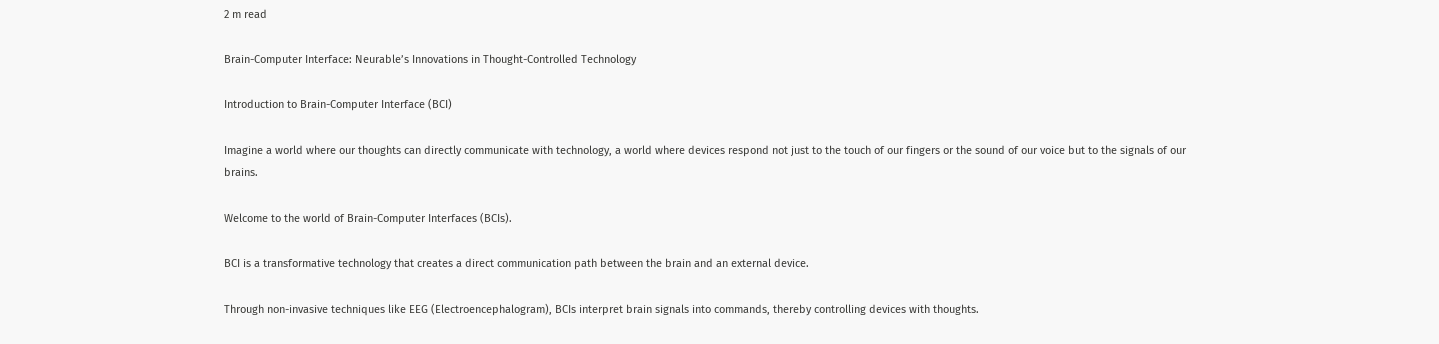2 m read

Brain-Computer Interface: Neurable’s Innovations in Thought-Controlled Technology

Introduction to Brain-Computer Interface (BCI)

Imagine a world where our thoughts can directly communicate with technology, a world where devices respond not just to the touch of our fingers or the sound of our voice but to the signals of our brains.

Welcome to the world of Brain-Computer Interfaces (BCIs).

BCI is a transformative technology that creates a direct communication path between the brain and an external device.

Through non-invasive techniques like EEG (Electroencephalogram), BCIs interpret brain signals into commands, thereby controlling devices with thoughts.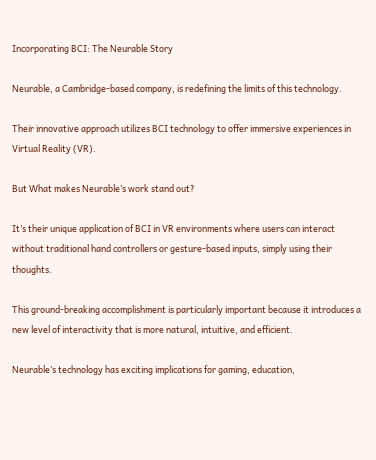Incorporating BCI: The Neurable Story

Neurable, a Cambridge-based company, is redefining the limits of this technology.

Their innovative approach utilizes BCI technology to offer immersive experiences in Virtual Reality (VR).

But What makes Neurable’s work stand out?

It’s their unique application of BCI in VR environments where users can interact without traditional hand controllers or gesture-based inputs, simply using their thoughts.

This ground-breaking accomplishment is particularly important because it introduces a new level of interactivity that is more natural, intuitive, and efficient.

Neurable’s technology has exciting implications for gaming, education,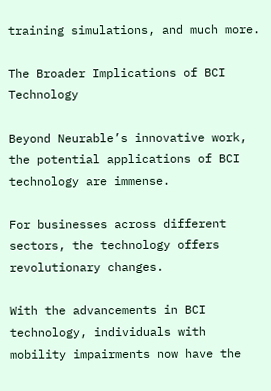training simulations, and much more.

The Broader Implications of BCI Technology

Beyond Neurable’s innovative work, the potential applications of BCI technology are immense.

For businesses across different sectors, the technology offers revolutionary changes.

With the advancements in BCI technology, individuals with mobility impairments now have the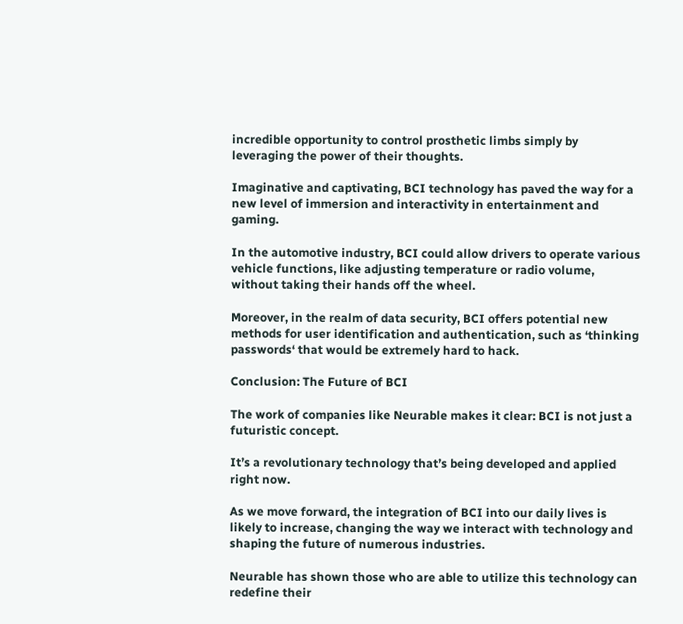incredible opportunity to control prosthetic limbs simply by leveraging the power of their thoughts.

Imaginative and captivating, BCI technology has paved the way for a new level of immersion and interactivity in entertainment and gaming.

In the automotive industry, BCI could allow drivers to operate various vehicle functions, like adjusting temperature or radio volume, without taking their hands off the wheel.

Moreover, in the realm of data security, BCI offers potential new methods for user identification and authentication, such as ‘thinking passwords‘ that would be extremely hard to hack.

Conclusion: The Future of BCI

The work of companies like Neurable makes it clear: BCI is not just a futuristic concept.

It’s a revolutionary technology that’s being developed and applied right now.

As we move forward, the integration of BCI into our daily lives is likely to increase, changing the way we interact with technology and shaping the future of numerous industries.

Neurable has shown those who are able to utilize this technology can redefine their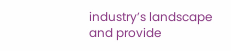industry’s landscape and provide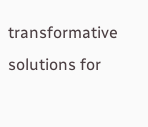transformative solutions for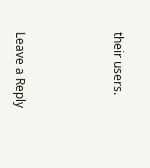their users.



Leave a Reply